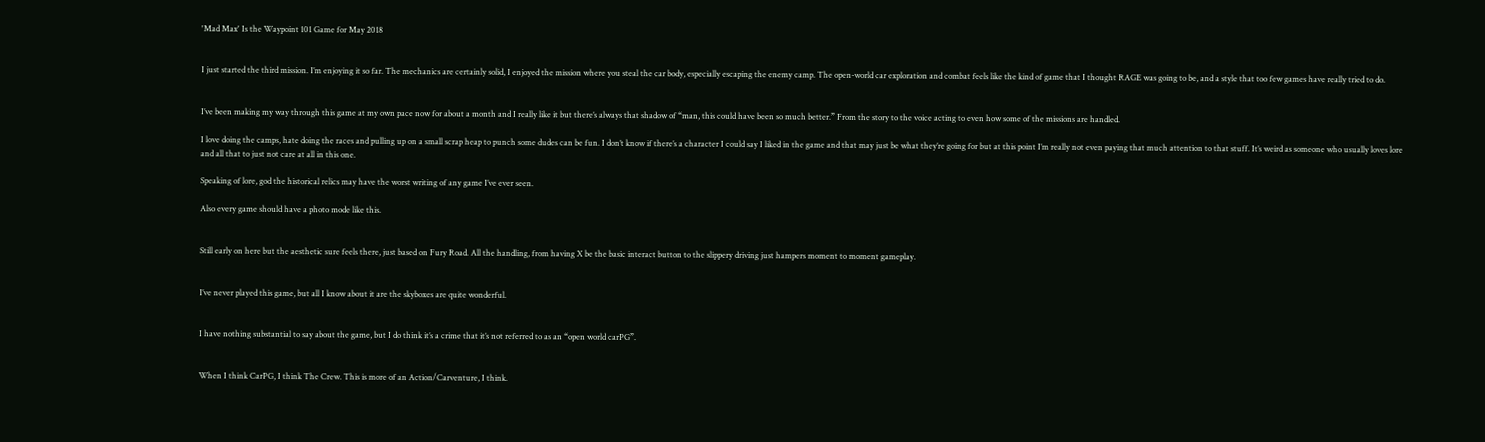'Mad Max' Is the Waypoint 101 Game for May 2018


I just started the third mission. I’m enjoying it so far. The mechanics are certainly solid, I enjoyed the mission where you steal the car body, especially escaping the enemy camp. The open-world car exploration and combat feels like the kind of game that I thought RAGE was going to be, and a style that too few games have really tried to do.


I’ve been making my way through this game at my own pace now for about a month and I really like it but there’s always that shadow of “man, this could have been so much better.” From the story to the voice acting to even how some of the missions are handled.

I love doing the camps, hate doing the races and pulling up on a small scrap heap to punch some dudes can be fun. I don’t know if there’s a character I could say I liked in the game and that may just be what they’re going for but at this point I’m really not even paying that much attention to that stuff. It’s weird as someone who usually loves lore and all that to just not care at all in this one.

Speaking of lore, god the historical relics may have the worst writing of any game I’ve ever seen.

Also every game should have a photo mode like this.


Still early on here but the aesthetic sure feels there, just based on Fury Road. All the handling, from having X be the basic interact button to the slippery driving just hampers moment to moment gameplay.


I’ve never played this game, but all I know about it are the skyboxes are quite wonderful.


I have nothing substantial to say about the game, but I do think it’s a crime that it’s not referred to as an “open world carPG”.


When I think CarPG, I think The Crew. This is more of an Action/Carventure, I think.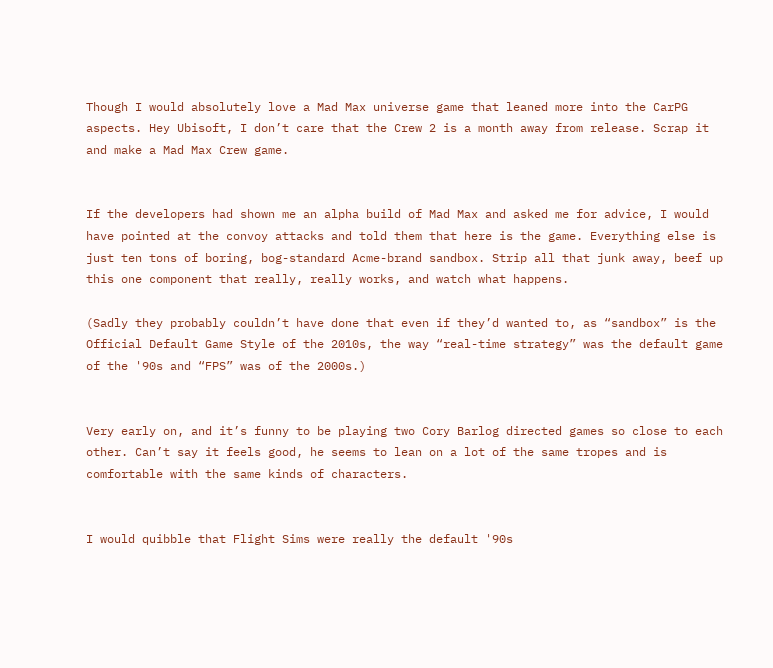Though I would absolutely love a Mad Max universe game that leaned more into the CarPG aspects. Hey Ubisoft, I don’t care that the Crew 2 is a month away from release. Scrap it and make a Mad Max Crew game.


If the developers had shown me an alpha build of Mad Max and asked me for advice, I would have pointed at the convoy attacks and told them that here is the game. Everything else is just ten tons of boring, bog-standard Acme-brand sandbox. Strip all that junk away, beef up this one component that really, really works, and watch what happens.

(Sadly they probably couldn’t have done that even if they’d wanted to, as “sandbox” is the Official Default Game Style of the 2010s, the way “real-time strategy” was the default game of the '90s and “FPS” was of the 2000s.)


Very early on, and it’s funny to be playing two Cory Barlog directed games so close to each other. Can’t say it feels good, he seems to lean on a lot of the same tropes and is comfortable with the same kinds of characters.


I would quibble that Flight Sims were really the default '90s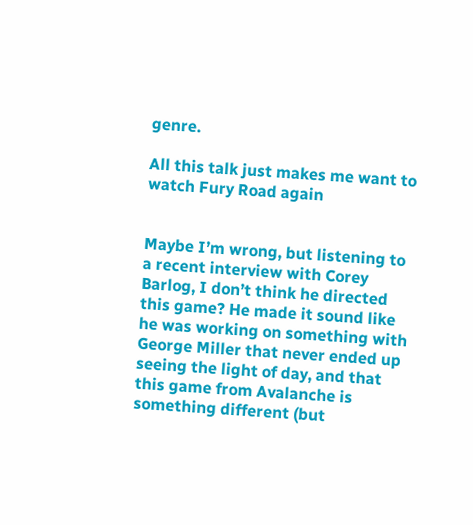genre.

All this talk just makes me want to watch Fury Road again


Maybe I’m wrong, but listening to a recent interview with Corey Barlog, I don’t think he directed this game? He made it sound like he was working on something with George Miller that never ended up seeing the light of day, and that this game from Avalanche is something different (but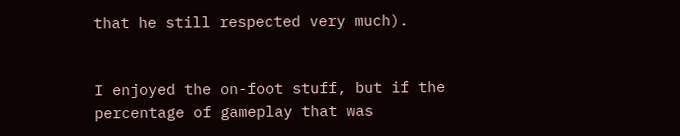that he still respected very much).


I enjoyed the on-foot stuff, but if the percentage of gameplay that was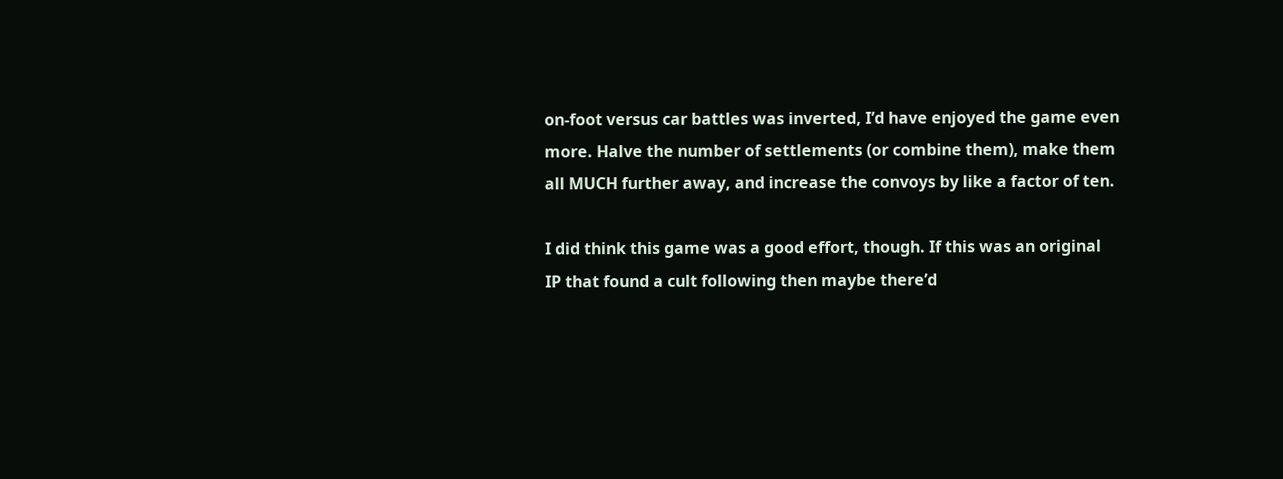on-foot versus car battles was inverted, I’d have enjoyed the game even more. Halve the number of settlements (or combine them), make them all MUCH further away, and increase the convoys by like a factor of ten.

I did think this game was a good effort, though. If this was an original IP that found a cult following then maybe there’d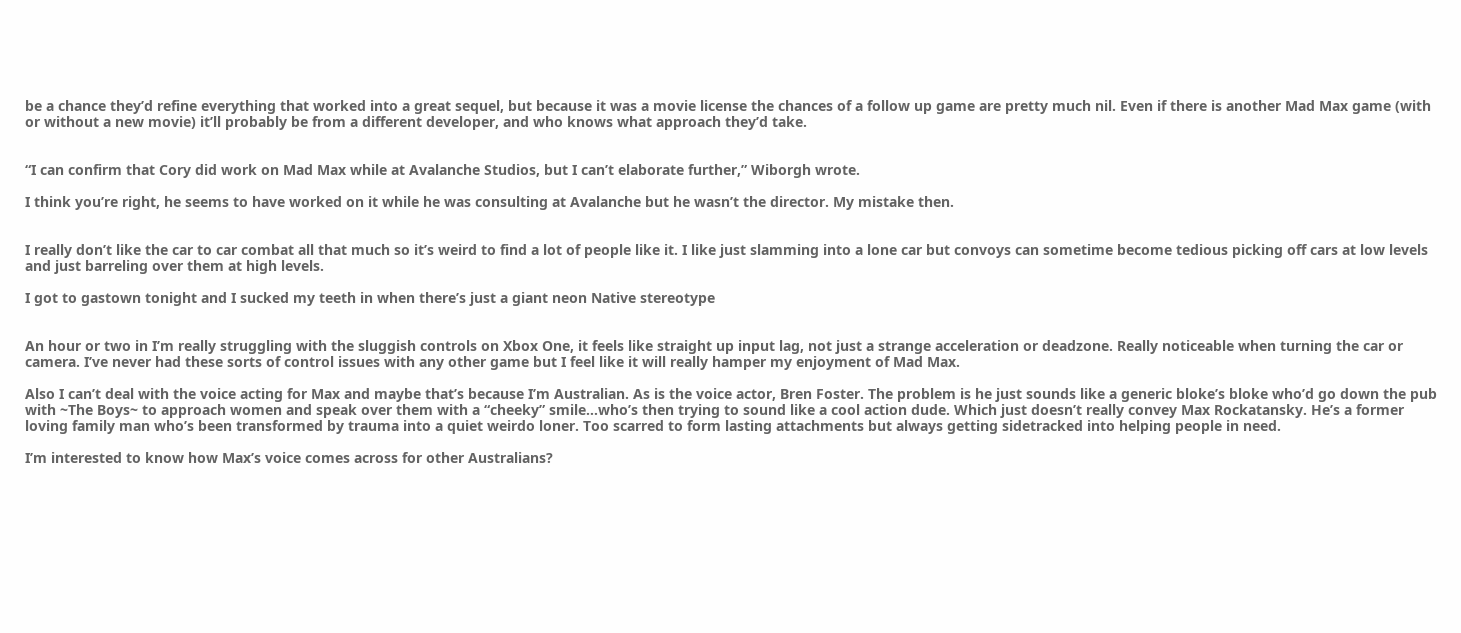be a chance they’d refine everything that worked into a great sequel, but because it was a movie license the chances of a follow up game are pretty much nil. Even if there is another Mad Max game (with or without a new movie) it’ll probably be from a different developer, and who knows what approach they’d take.


“I can confirm that Cory did work on Mad Max while at Avalanche Studios, but I can’t elaborate further,” Wiborgh wrote.

I think you’re right, he seems to have worked on it while he was consulting at Avalanche but he wasn’t the director. My mistake then.


I really don’t like the car to car combat all that much so it’s weird to find a lot of people like it. I like just slamming into a lone car but convoys can sometime become tedious picking off cars at low levels and just barreling over them at high levels.

I got to gastown tonight and I sucked my teeth in when there’s just a giant neon Native stereotype


An hour or two in I’m really struggling with the sluggish controls on Xbox One, it feels like straight up input lag, not just a strange acceleration or deadzone. Really noticeable when turning the car or camera. I’ve never had these sorts of control issues with any other game but I feel like it will really hamper my enjoyment of Mad Max.

Also I can’t deal with the voice acting for Max and maybe that’s because I’m Australian. As is the voice actor, Bren Foster. The problem is he just sounds like a generic bloke’s bloke who’d go down the pub with ~The Boys~ to approach women and speak over them with a “cheeky” smile…who’s then trying to sound like a cool action dude. Which just doesn’t really convey Max Rockatansky. He’s a former loving family man who’s been transformed by trauma into a quiet weirdo loner. Too scarred to form lasting attachments but always getting sidetracked into helping people in need.

I’m interested to know how Max’s voice comes across for other Australians?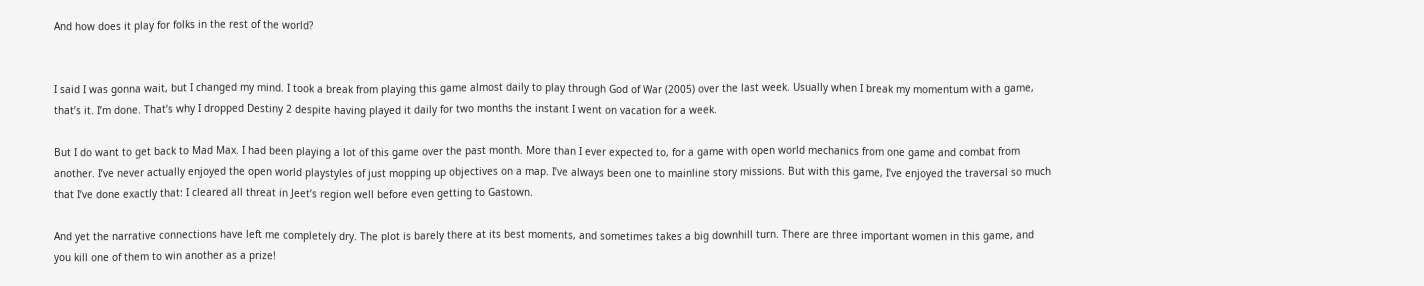And how does it play for folks in the rest of the world?


I said I was gonna wait, but I changed my mind. I took a break from playing this game almost daily to play through God of War (2005) over the last week. Usually when I break my momentum with a game, that’s it. I’m done. That’s why I dropped Destiny 2 despite having played it daily for two months the instant I went on vacation for a week.

But I do want to get back to Mad Max. I had been playing a lot of this game over the past month. More than I ever expected to, for a game with open world mechanics from one game and combat from another. I’ve never actually enjoyed the open world playstyles of just mopping up objectives on a map. I’ve always been one to mainline story missions. But with this game, I’ve enjoyed the traversal so much that I’ve done exactly that: I cleared all threat in Jeet’s region well before even getting to Gastown.

And yet the narrative connections have left me completely dry. The plot is barely there at its best moments, and sometimes takes a big downhill turn. There are three important women in this game, and you kill one of them to win another as a prize!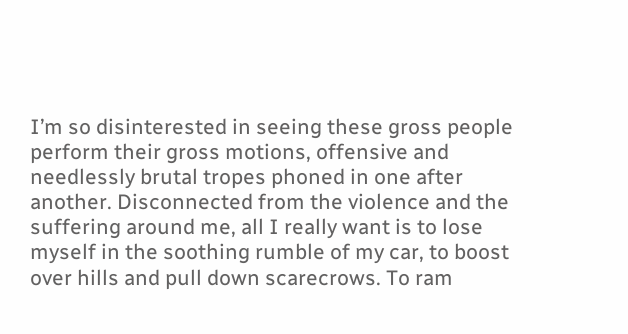I’m so disinterested in seeing these gross people perform their gross motions, offensive and needlessly brutal tropes phoned in one after another. Disconnected from the violence and the suffering around me, all I really want is to lose myself in the soothing rumble of my car, to boost over hills and pull down scarecrows. To ram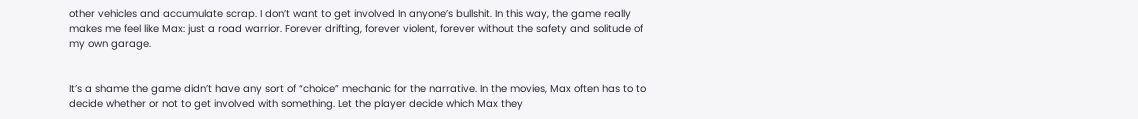other vehicles and accumulate scrap. I don’t want to get involved In anyone’s bullshit. In this way, the game really makes me feel like Max: just a road warrior. Forever drifting, forever violent, forever without the safety and solitude of my own garage.


It’s a shame the game didn’t have any sort of “choice” mechanic for the narrative. In the movies, Max often has to to decide whether or not to get involved with something. Let the player decide which Max they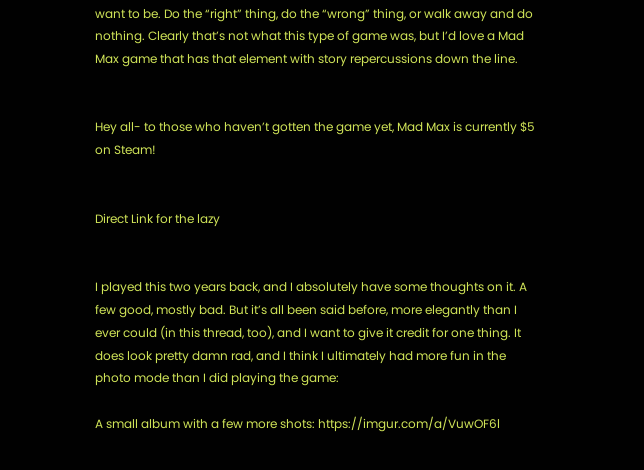want to be. Do the “right” thing, do the “wrong” thing, or walk away and do nothing. Clearly that’s not what this type of game was, but I’d love a Mad Max game that has that element with story repercussions down the line.


Hey all- to those who haven’t gotten the game yet, Mad Max is currently $5 on Steam!


Direct Link for the lazy


I played this two years back, and I absolutely have some thoughts on it. A few good, mostly bad. But it’s all been said before, more elegantly than I ever could (in this thread, too), and I want to give it credit for one thing. It does look pretty damn rad, and I think I ultimately had more fun in the photo mode than I did playing the game:

A small album with a few more shots: https://imgur.com/a/VuwOF6l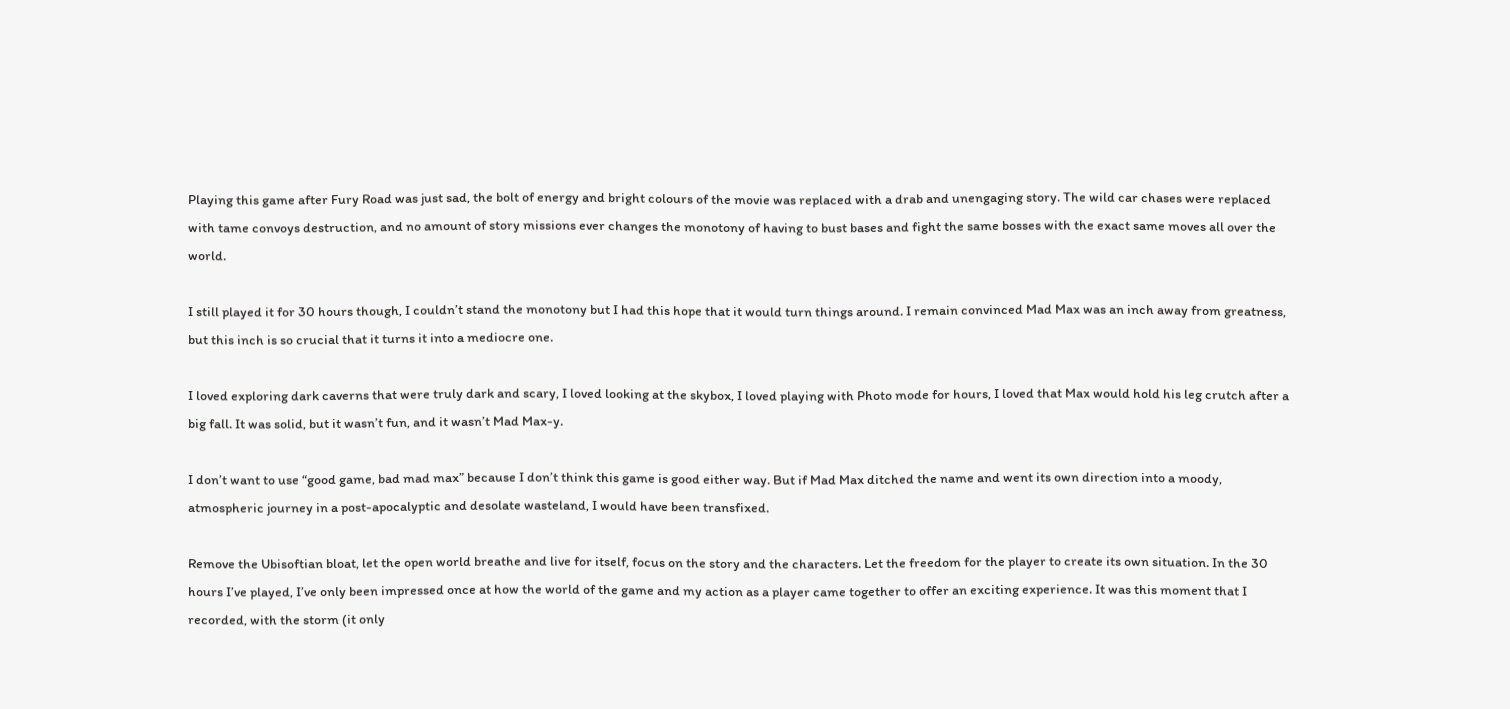Playing this game after Fury Road was just sad, the bolt of energy and bright colours of the movie was replaced with a drab and unengaging story. The wild car chases were replaced with tame convoys destruction, and no amount of story missions ever changes the monotony of having to bust bases and fight the same bosses with the exact same moves all over the world.

I still played it for 30 hours though, I couldn’t stand the monotony but I had this hope that it would turn things around. I remain convinced Mad Max was an inch away from greatness, but this inch is so crucial that it turns it into a mediocre one.

I loved exploring dark caverns that were truly dark and scary, I loved looking at the skybox, I loved playing with Photo mode for hours, I loved that Max would hold his leg crutch after a big fall. It was solid, but it wasn’t fun, and it wasn’t Mad Max-y.

I don’t want to use “good game, bad mad max” because I don’t think this game is good either way. But if Mad Max ditched the name and went its own direction into a moody, atmospheric journey in a post-apocalyptic and desolate wasteland, I would have been transfixed.

Remove the Ubisoftian bloat, let the open world breathe and live for itself, focus on the story and the characters. Let the freedom for the player to create its own situation. In the 30 hours I’ve played, I’ve only been impressed once at how the world of the game and my action as a player came together to offer an exciting experience. It was this moment that I recorded, with the storm (it only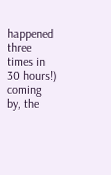happened three times in 30 hours!) coming by, the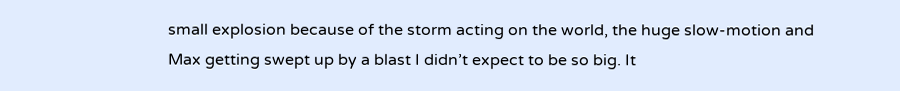small explosion because of the storm acting on the world, the huge slow-motion and Max getting swept up by a blast I didn’t expect to be so big. It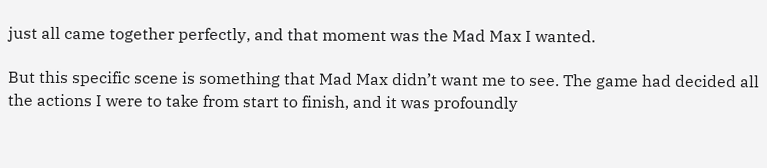just all came together perfectly, and that moment was the Mad Max I wanted.

But this specific scene is something that Mad Max didn’t want me to see. The game had decided all the actions I were to take from start to finish, and it was profoundly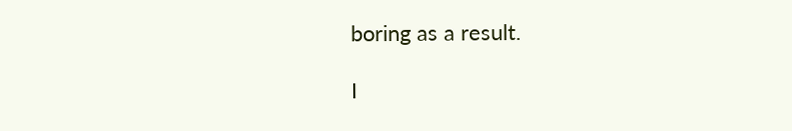boring as a result.

I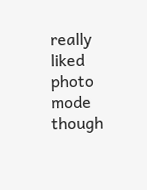really liked photo mode though